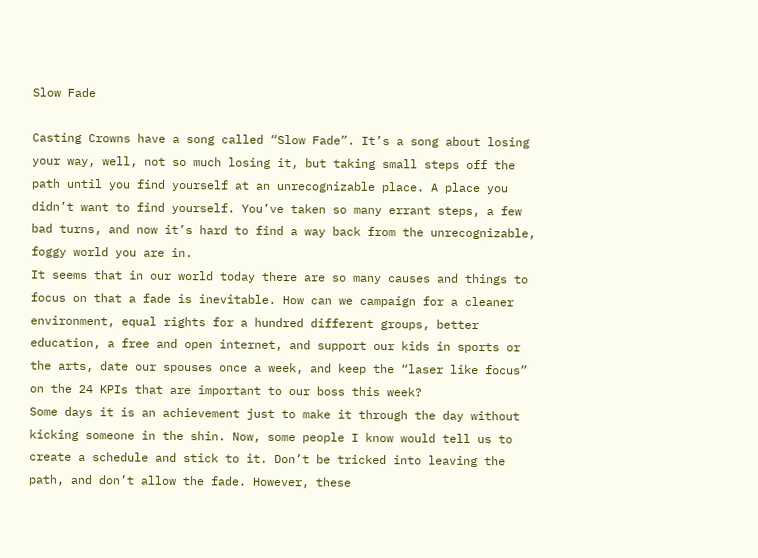Slow Fade

Casting Crowns have a song called “Slow Fade”. It’s a song about losing your way, well, not so much losing it, but taking small steps off the path until you find yourself at an unrecognizable place. A place you didn’t want to find yourself. You’ve taken so many errant steps, a few bad turns, and now it’s hard to find a way back from the unrecognizable, foggy world you are in.
It seems that in our world today there are so many causes and things to focus on that a fade is inevitable. How can we campaign for a cleaner environment, equal rights for a hundred different groups, better education, a free and open internet, and support our kids in sports or the arts, date our spouses once a week, and keep the “laser like focus” on the 24 KPIs that are important to our boss this week?
Some days it is an achievement just to make it through the day without kicking someone in the shin. Now, some people I know would tell us to create a schedule and stick to it. Don’t be tricked into leaving the path, and don’t allow the fade. However, these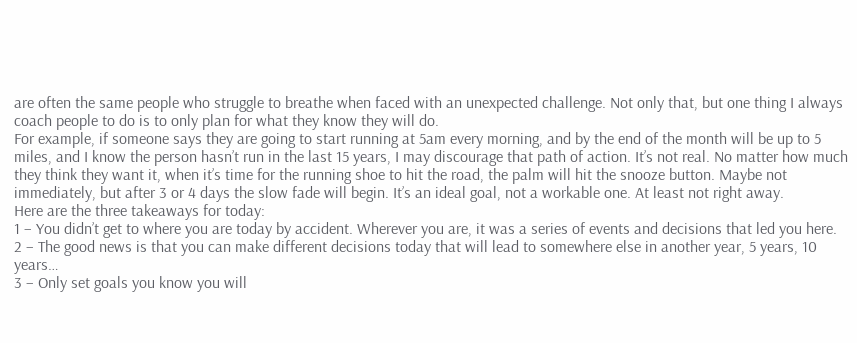are often the same people who struggle to breathe when faced with an unexpected challenge. Not only that, but one thing I always coach people to do is to only plan for what they know they will do.
For example, if someone says they are going to start running at 5am every morning, and by the end of the month will be up to 5 miles, and I know the person hasn’t run in the last 15 years, I may discourage that path of action. It’s not real. No matter how much they think they want it, when it’s time for the running shoe to hit the road, the palm will hit the snooze button. Maybe not immediately, but after 3 or 4 days the slow fade will begin. It’s an ideal goal, not a workable one. At least not right away.
Here are the three takeaways for today:
1 – You didn’t get to where you are today by accident. Wherever you are, it was a series of events and decisions that led you here.
2 – The good news is that you can make different decisions today that will lead to somewhere else in another year, 5 years, 10 years…
3 – Only set goals you know you will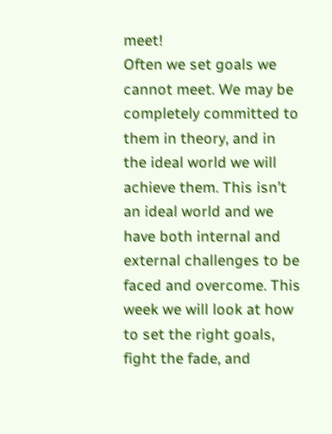meet!
Often we set goals we cannot meet. We may be completely committed to them in theory, and in the ideal world we will achieve them. This isn’t an ideal world and we have both internal and external challenges to be faced and overcome. This week we will look at how to set the right goals, fight the fade, and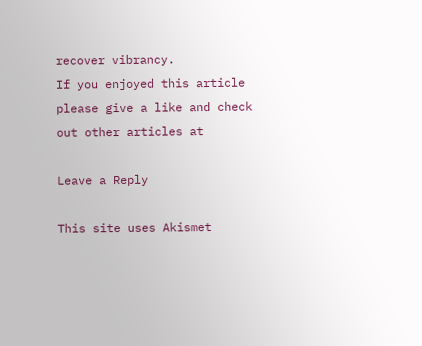recover vibrancy.
If you enjoyed this article please give a like and check out other articles at

Leave a Reply

This site uses Akismet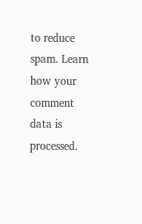to reduce spam. Learn how your comment data is processed.